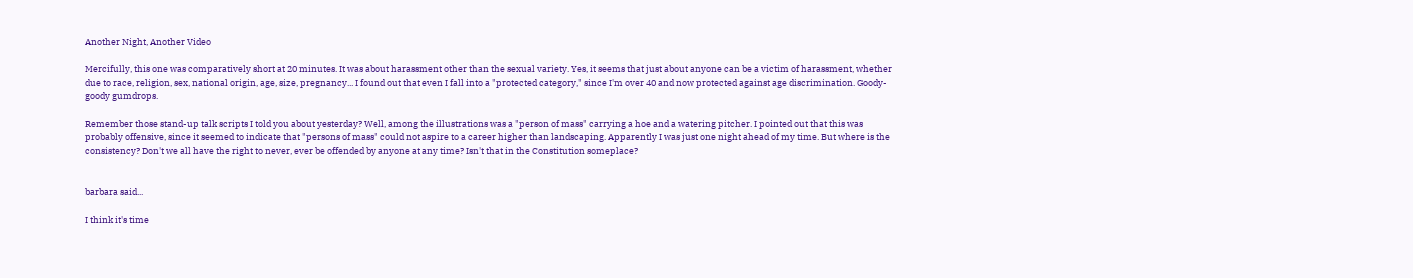Another Night, Another Video

Mercifully, this one was comparatively short at 20 minutes. It was about harassment other than the sexual variety. Yes, it seems that just about anyone can be a victim of harassment, whether due to race, religion, sex, national origin, age, size, pregnancy... I found out that even I fall into a "protected category," since I'm over 40 and now protected against age discrimination. Goody-goody gumdrops.

Remember those stand-up talk scripts I told you about yesterday? Well, among the illustrations was a "person of mass" carrying a hoe and a watering pitcher. I pointed out that this was probably offensive, since it seemed to indicate that "persons of mass" could not aspire to a career higher than landscaping. Apparently I was just one night ahead of my time. But where is the consistency? Don't we all have the right to never, ever be offended by anyone at any time? Isn't that in the Constitution someplace?


barbara said...

I think it's time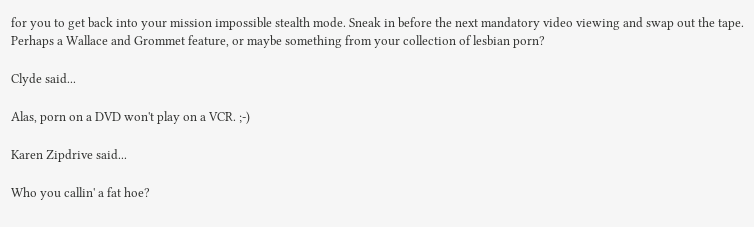for you to get back into your mission impossible stealth mode. Sneak in before the next mandatory video viewing and swap out the tape. Perhaps a Wallace and Grommet feature, or maybe something from your collection of lesbian porn?

Clyde said...

Alas, porn on a DVD won't play on a VCR. ;-)

Karen Zipdrive said...

Who you callin' a fat hoe?